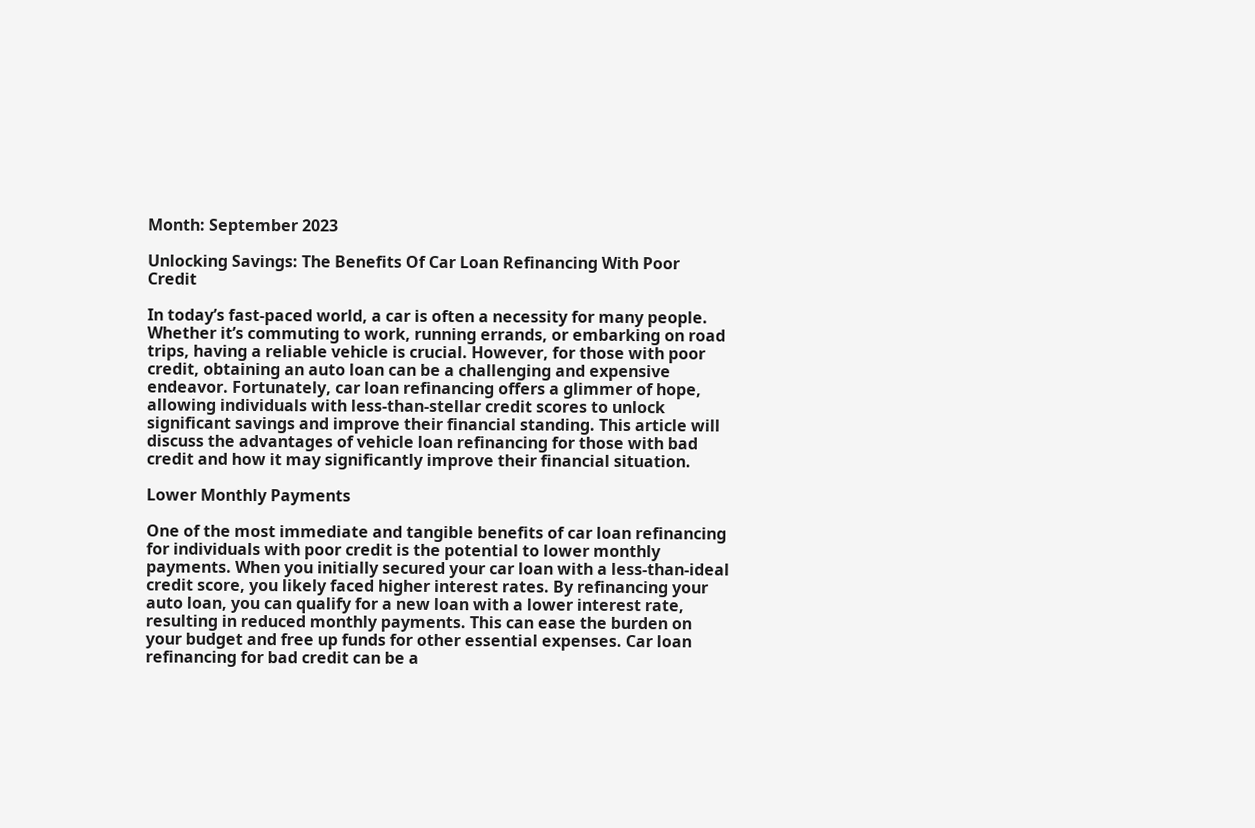Month: September 2023

Unlocking Savings: The Benefits Of Car Loan Refinancing With Poor Credit

In today’s fast-paced world, a car is often a necessity for many people. Whether it’s commuting to work, running errands, or embarking on road trips, having a reliable vehicle is crucial. However, for those with poor credit, obtaining an auto loan can be a challenging and expensive endeavor. Fortunately, car loan refinancing offers a glimmer of hope, allowing individuals with less-than-stellar credit scores to unlock significant savings and improve their financial standing. This article will discuss the advantages of vehicle loan refinancing for those with bad credit and how it may significantly improve their financial situation.

Lower Monthly Payments

One of the most immediate and tangible benefits of car loan refinancing for individuals with poor credit is the potential to lower monthly payments. When you initially secured your car loan with a less-than-ideal credit score, you likely faced higher interest rates. By refinancing your auto loan, you can qualify for a new loan with a lower interest rate, resulting in reduced monthly payments. This can ease the burden on your budget and free up funds for other essential expenses. Car loan refinancing for bad credit can be a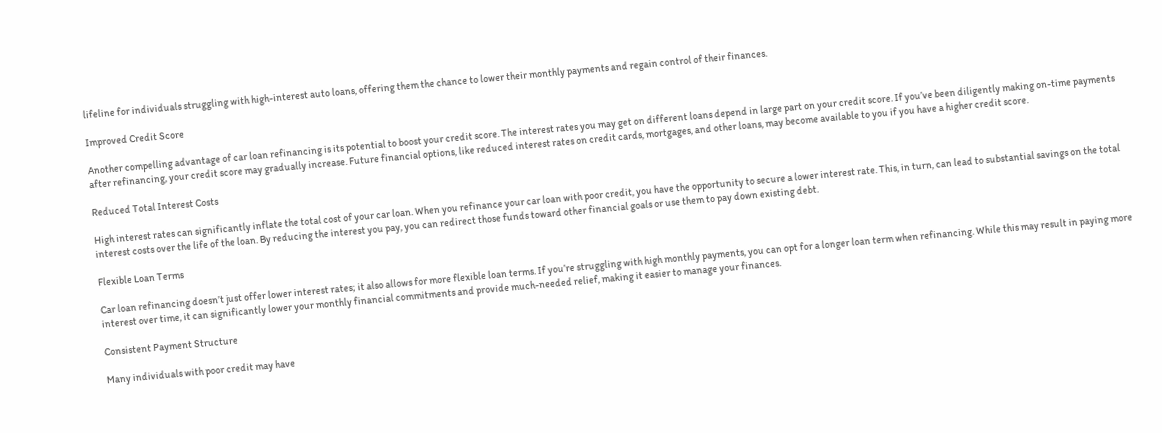lifeline for individuals struggling with high-interest auto loans, offering them the chance to lower their monthly payments and regain control of their finances.

Improved Credit Score

Another compelling advantage of car loan refinancing is its potential to boost your credit score. The interest rates you may get on different loans depend in large part on your credit score. If you’ve been diligently making on-time payments after refinancing, your credit score may gradually increase. Future financial options, like reduced interest rates on credit cards, mortgages, and other loans, may become available to you if you have a higher credit score.

Reduced Total Interest Costs

High interest rates can significantly inflate the total cost of your car loan. When you refinance your car loan with poor credit, you have the opportunity to secure a lower interest rate. This, in turn, can lead to substantial savings on the total interest costs over the life of the loan. By reducing the interest you pay, you can redirect those funds toward other financial goals or use them to pay down existing debt.

Flexible Loan Terms

Car loan refinancing doesn’t just offer lower interest rates; it also allows for more flexible loan terms. If you’re struggling with high monthly payments, you can opt for a longer loan term when refinancing. While this may result in paying more interest over time, it can significantly lower your monthly financial commitments and provide much-needed relief, making it easier to manage your finances.

Consistent Payment Structure

Many individuals with poor credit may have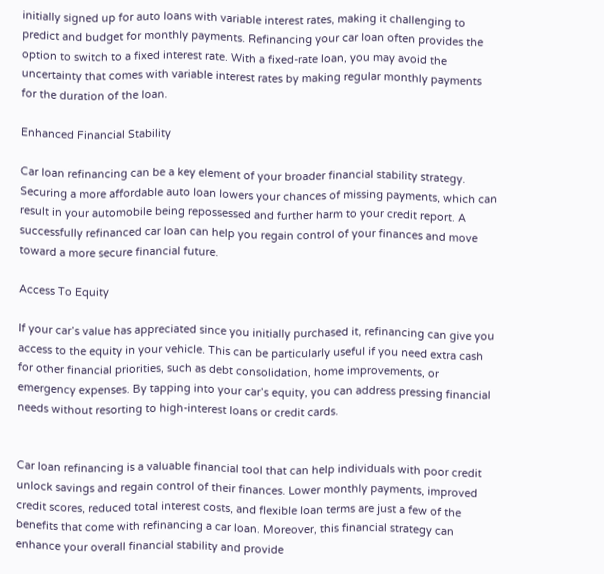initially signed up for auto loans with variable interest rates, making it challenging to predict and budget for monthly payments. Refinancing your car loan often provides the option to switch to a fixed interest rate. With a fixed-rate loan, you may avoid the uncertainty that comes with variable interest rates by making regular monthly payments for the duration of the loan.

Enhanced Financial Stability

Car loan refinancing can be a key element of your broader financial stability strategy. Securing a more affordable auto loan lowers your chances of missing payments, which can result in your automobile being repossessed and further harm to your credit report. A successfully refinanced car loan can help you regain control of your finances and move toward a more secure financial future.

Access To Equity

If your car’s value has appreciated since you initially purchased it, refinancing can give you access to the equity in your vehicle. This can be particularly useful if you need extra cash for other financial priorities, such as debt consolidation, home improvements, or emergency expenses. By tapping into your car’s equity, you can address pressing financial needs without resorting to high-interest loans or credit cards.


Car loan refinancing is a valuable financial tool that can help individuals with poor credit unlock savings and regain control of their finances. Lower monthly payments, improved credit scores, reduced total interest costs, and flexible loan terms are just a few of the benefits that come with refinancing a car loan. Moreover, this financial strategy can enhance your overall financial stability and provide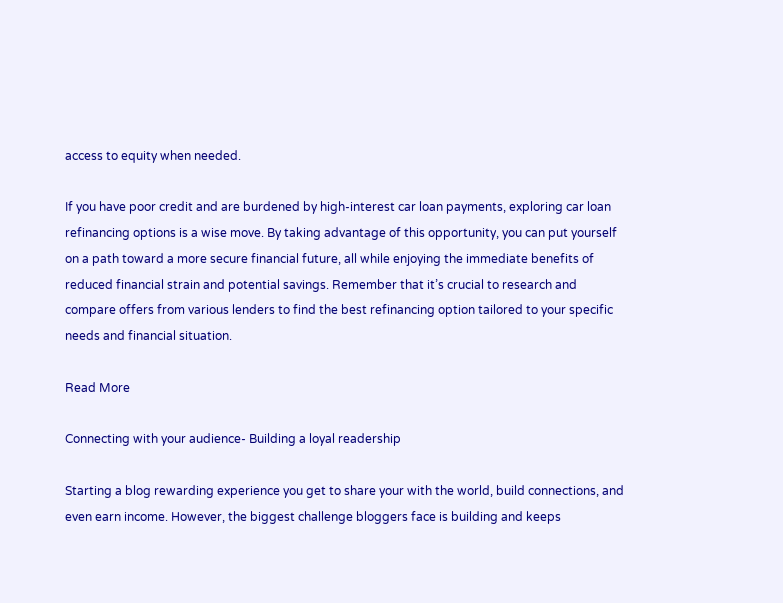access to equity when needed.

If you have poor credit and are burdened by high-interest car loan payments, exploring car loan refinancing options is a wise move. By taking advantage of this opportunity, you can put yourself on a path toward a more secure financial future, all while enjoying the immediate benefits of reduced financial strain and potential savings. Remember that it’s crucial to research and compare offers from various lenders to find the best refinancing option tailored to your specific needs and financial situation.

Read More

Connecting with your audience- Building a loyal readership

Starting a blog rewarding experience you get to share your with the world, build connections, and even earn income. However, the biggest challenge bloggers face is building and keeps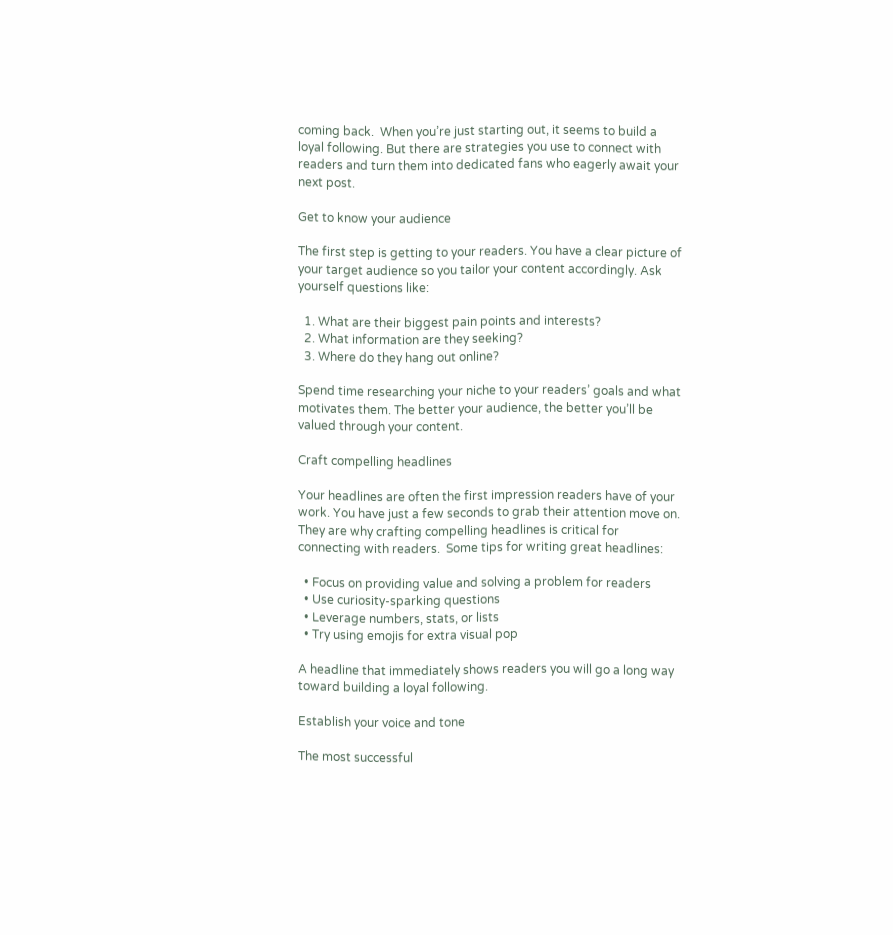coming back.  When you’re just starting out, it seems to build a loyal following. But there are strategies you use to connect with readers and turn them into dedicated fans who eagerly await your next post.

Get to know your audience

The first step is getting to your readers. You have a clear picture of your target audience so you tailor your content accordingly. Ask yourself questions like:

  1. What are their biggest pain points and interests?
  2. What information are they seeking?
  3. Where do they hang out online?

Spend time researching your niche to your readers’ goals and what motivates them. The better your audience, the better you’ll be valued through your content.

Craft compelling headlines

Your headlines are often the first impression readers have of your work. You have just a few seconds to grab their attention move on. They are why crafting compelling headlines is critical for connecting with readers.  Some tips for writing great headlines:

  • Focus on providing value and solving a problem for readers
  • Use curiosity-sparking questions
  • Leverage numbers, stats, or lists
  • Try using emojis for extra visual pop

A headline that immediately shows readers you will go a long way toward building a loyal following.

Establish your voice and tone

The most successful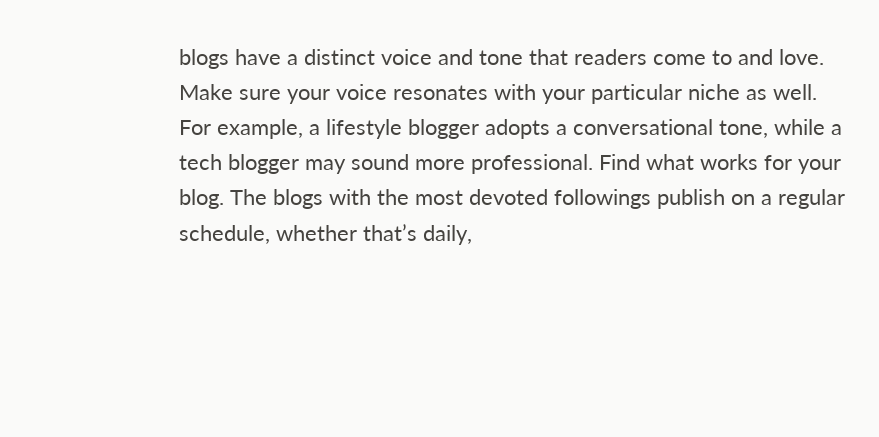blogs have a distinct voice and tone that readers come to and love. Make sure your voice resonates with your particular niche as well. For example, a lifestyle blogger adopts a conversational tone, while a tech blogger may sound more professional. Find what works for your blog. The blogs with the most devoted followings publish on a regular schedule, whether that’s daily,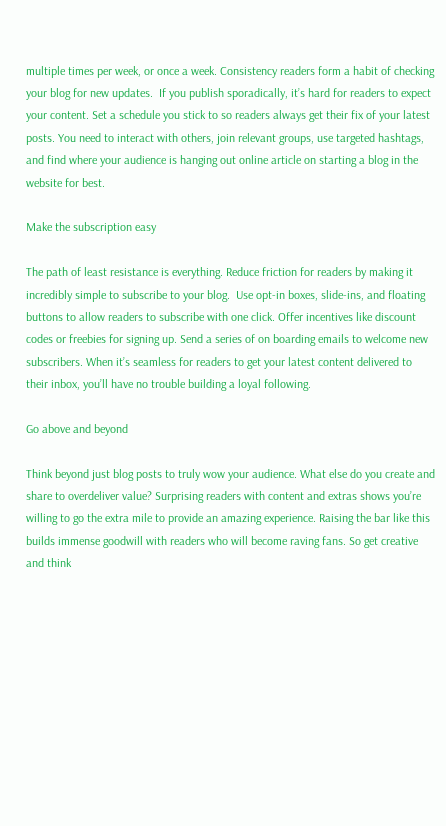multiple times per week, or once a week. Consistency readers form a habit of checking your blog for new updates.  If you publish sporadically, it’s hard for readers to expect your content. Set a schedule you stick to so readers always get their fix of your latest posts. You need to interact with others, join relevant groups, use targeted hashtags, and find where your audience is hanging out online article on starting a blog in the website for best.

Make the subscription easy

The path of least resistance is everything. Reduce friction for readers by making it incredibly simple to subscribe to your blog.  Use opt-in boxes, slide-ins, and floating buttons to allow readers to subscribe with one click. Offer incentives like discount codes or freebies for signing up. Send a series of on boarding emails to welcome new subscribers. When it’s seamless for readers to get your latest content delivered to their inbox, you’ll have no trouble building a loyal following.

Go above and beyond

Think beyond just blog posts to truly wow your audience. What else do you create and share to overdeliver value? Surprising readers with content and extras shows you’re willing to go the extra mile to provide an amazing experience. Raising the bar like this builds immense goodwill with readers who will become raving fans. So get creative and think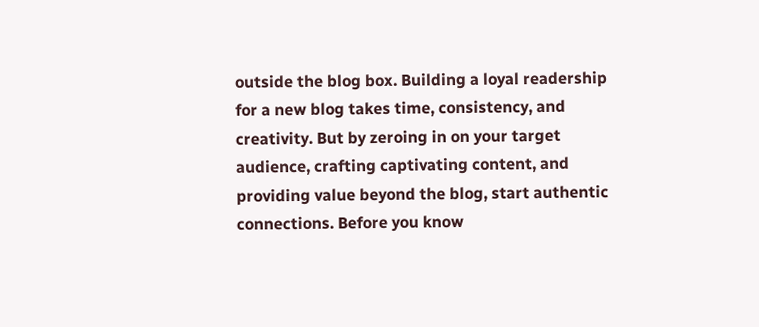outside the blog box. Building a loyal readership for a new blog takes time, consistency, and creativity. But by zeroing in on your target audience, crafting captivating content, and providing value beyond the blog, start authentic connections. Before you know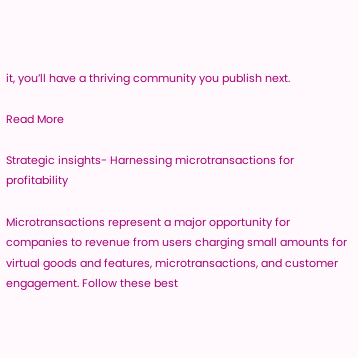it, you’ll have a thriving community you publish next.

Read More

Strategic insights- Harnessing microtransactions for profitability

Microtransactions represent a major opportunity for companies to revenue from users charging small amounts for virtual goods and features, microtransactions, and customer engagement. Follow these best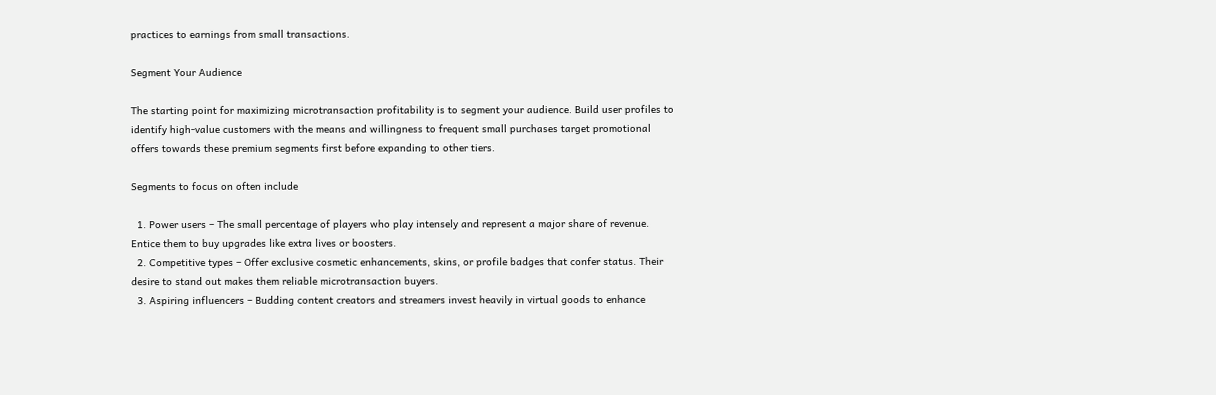practices to earnings from small transactions.

Segment Your Audience

The starting point for maximizing microtransaction profitability is to segment your audience. Build user profiles to identify high-value customers with the means and willingness to frequent small purchases target promotional offers towards these premium segments first before expanding to other tiers.

Segments to focus on often include

  1. Power users – The small percentage of players who play intensely and represent a major share of revenue. Entice them to buy upgrades like extra lives or boosters.
  2. Competitive types – Offer exclusive cosmetic enhancements, skins, or profile badges that confer status. Their desire to stand out makes them reliable microtransaction buyers.
  3. Aspiring influencers – Budding content creators and streamers invest heavily in virtual goods to enhance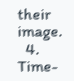their image.
  4. Time-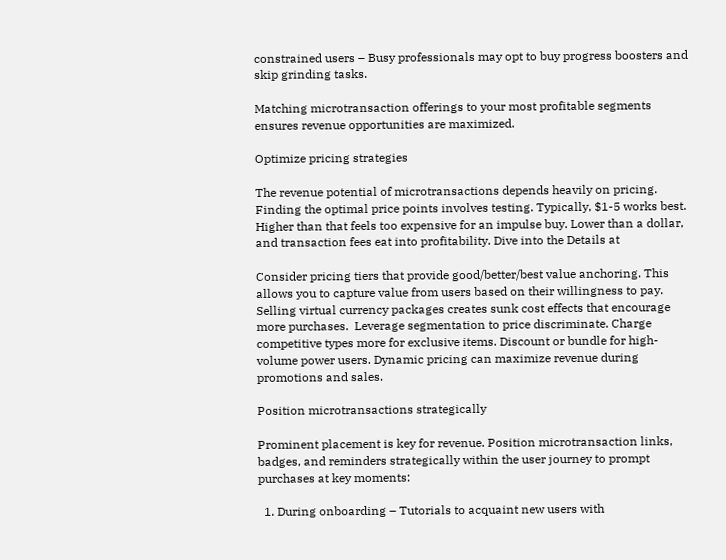constrained users – Busy professionals may opt to buy progress boosters and skip grinding tasks.

Matching microtransaction offerings to your most profitable segments ensures revenue opportunities are maximized.

Optimize pricing strategies

The revenue potential of microtransactions depends heavily on pricing. Finding the optimal price points involves testing. Typically, $1-5 works best. Higher than that feels too expensive for an impulse buy. Lower than a dollar, and transaction fees eat into profitability. Dive into the Details at

Consider pricing tiers that provide good/better/best value anchoring. This allows you to capture value from users based on their willingness to pay. Selling virtual currency packages creates sunk cost effects that encourage more purchases.  Leverage segmentation to price discriminate. Charge competitive types more for exclusive items. Discount or bundle for high-volume power users. Dynamic pricing can maximize revenue during promotions and sales.

Position microtransactions strategically

Prominent placement is key for revenue. Position microtransaction links, badges, and reminders strategically within the user journey to prompt purchases at key moments:

  1. During onboarding – Tutorials to acquaint new users with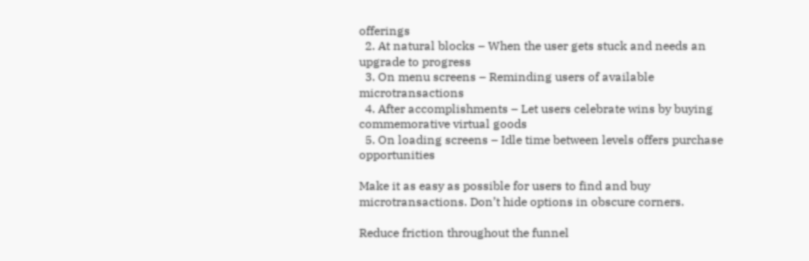offerings
  2. At natural blocks – When the user gets stuck and needs an upgrade to progress
  3. On menu screens – Reminding users of available microtransactions
  4. After accomplishments – Let users celebrate wins by buying commemorative virtual goods
  5. On loading screens – Idle time between levels offers purchase opportunities

Make it as easy as possible for users to find and buy microtransactions. Don’t hide options in obscure corners.

Reduce friction throughout the funnel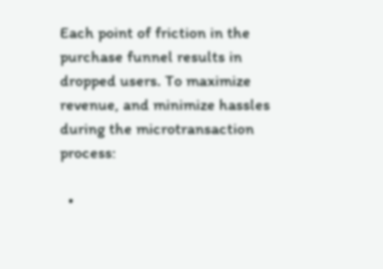Each point of friction in the purchase funnel results in dropped users. To maximize revenue, and minimize hassles during the microtransaction process:

  •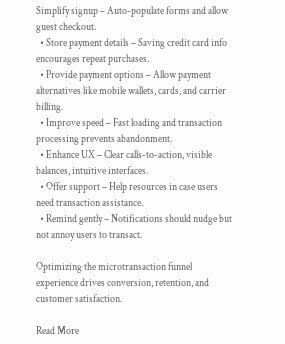Simplify signup – Auto-populate forms and allow guest checkout.
  • Store payment details – Saving credit card info encourages repeat purchases.
  • Provide payment options – Allow payment alternatives like mobile wallets, cards, and carrier billing.
  • Improve speed – Fast loading and transaction processing prevents abandonment.
  • Enhance UX – Clear calls-to-action, visible balances, intuitive interfaces.
  • Offer support – Help resources in case users need transaction assistance.
  • Remind gently – Notifications should nudge but not annoy users to transact.

Optimizing the microtransaction funnel experience drives conversion, retention, and customer satisfaction.

Read More